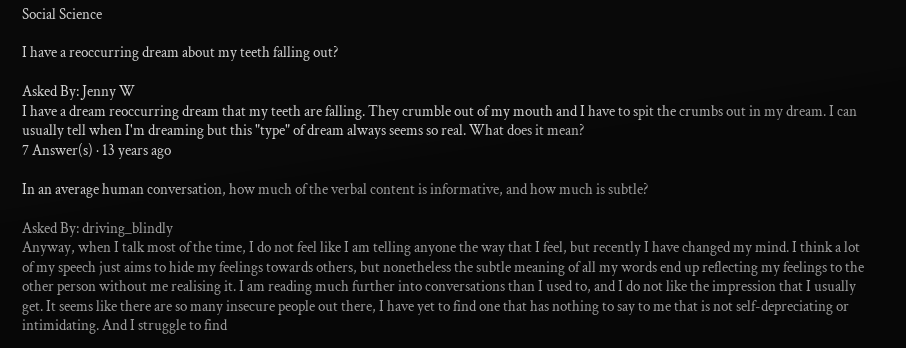Social Science

I have a reoccurring dream about my teeth falling out?

Asked By: Jenny W
I have a dream reoccurring dream that my teeth are falling. They crumble out of my mouth and I have to spit the crumbs out in my dream. I can usually tell when I'm dreaming but this "type" of dream always seems so real. What does it mean?
7 Answer(s) · 13 years ago

In an average human conversation, how much of the verbal content is informative, and how much is subtle?

Asked By: driving_blindly
Anyway, when I talk most of the time, I do not feel like I am telling anyone the way that I feel, but recently I have changed my mind. I think a lot of my speech just aims to hide my feelings towards others, but nonetheless the subtle meaning of all my words end up reflecting my feelings to the other person without me realising it. I am reading much further into conversations than I used to, and I do not like the impression that I usually get. It seems like there are so many insecure people out there, I have yet to find one that has nothing to say to me that is not self-depreciating or intimidating. And I struggle to find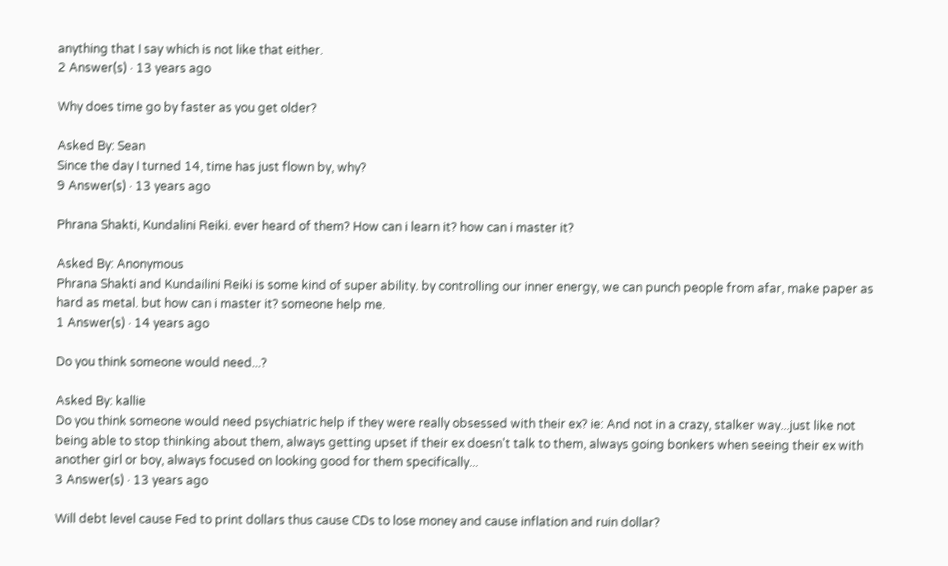anything that I say which is not like that either.
2 Answer(s) · 13 years ago

Why does time go by faster as you get older?

Asked By: Sean
Since the day I turned 14, time has just flown by, why?
9 Answer(s) · 13 years ago

Phrana Shakti, Kundalini Reiki. ever heard of them? How can i learn it? how can i master it?

Asked By: Anonymous
Phrana Shakti and Kundailini Reiki is some kind of super ability. by controlling our inner energy, we can punch people from afar, make paper as hard as metal. but how can i master it? someone help me.
1 Answer(s) · 14 years ago

Do you think someone would need...?

Asked By: kallie
Do you think someone would need psychiatric help if they were really obsessed with their ex? ie: And not in a crazy, stalker way...just like not being able to stop thinking about them, always getting upset if their ex doesn't talk to them, always going bonkers when seeing their ex with another girl or boy, always focused on looking good for them specifically...
3 Answer(s) · 13 years ago

Will debt level cause Fed to print dollars thus cause CDs to lose money and cause inflation and ruin dollar?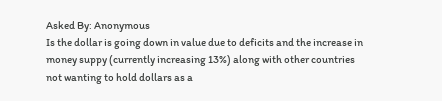Asked By: Anonymous
Is the dollar is going down in value due to deficits and the increase in money suppy (currently increasing 13%) along with other countries not wanting to hold dollars as a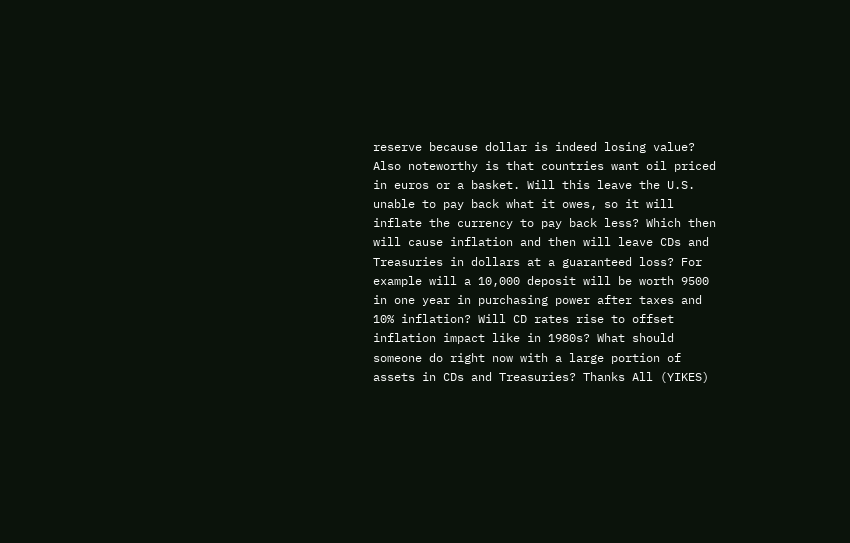reserve because dollar is indeed losing value? Also noteworthy is that countries want oil priced in euros or a basket. Will this leave the U.S. unable to pay back what it owes, so it will inflate the currency to pay back less? Which then will cause inflation and then will leave CDs and Treasuries in dollars at a guaranteed loss? For example will a 10,000 deposit will be worth 9500 in one year in purchasing power after taxes and 10% inflation? Will CD rates rise to offset inflation impact like in 1980s? What should someone do right now with a large portion of assets in CDs and Treasuries? Thanks All (YIKES)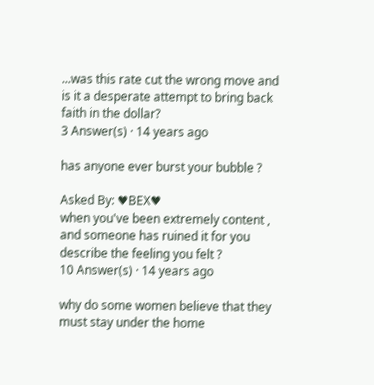...was this rate cut the wrong move and is it a desperate attempt to bring back faith in the dollar?
3 Answer(s) · 14 years ago

has anyone ever burst your bubble ?

Asked By: ♥BEX♥
when you've been extremely content , and someone has ruined it for you describe the feeling you felt ?
10 Answer(s) · 14 years ago

why do some women believe that they must stay under the home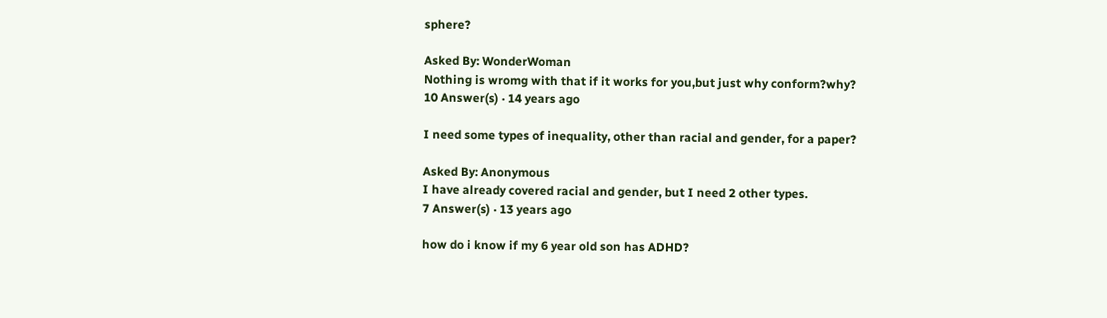sphere?

Asked By: WonderWoman
Nothing is wromg with that if it works for you,but just why conform?why?
10 Answer(s) · 14 years ago

I need some types of inequality, other than racial and gender, for a paper?

Asked By: Anonymous
I have already covered racial and gender, but I need 2 other types.
7 Answer(s) · 13 years ago

how do i know if my 6 year old son has ADHD?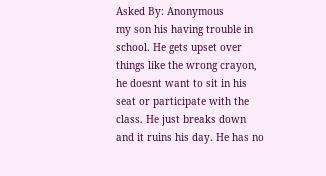Asked By: Anonymous
my son his having trouble in school. He gets upset over things like the wrong crayon, he doesnt want to sit in his seat or participate with the class. He just breaks down and it ruins his day. He has no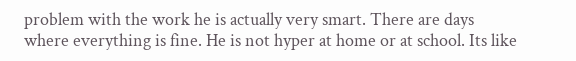problem with the work he is actually very smart. There are days where everything is fine. He is not hyper at home or at school. Its like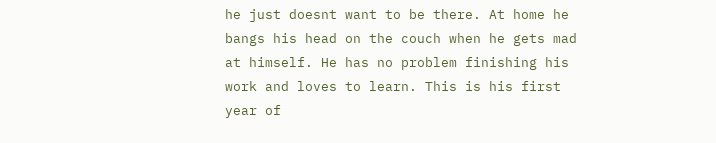he just doesnt want to be there. At home he bangs his head on the couch when he gets mad at himself. He has no problem finishing his work and loves to learn. This is his first year of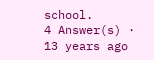school.
4 Answer(s) · 13 years ago